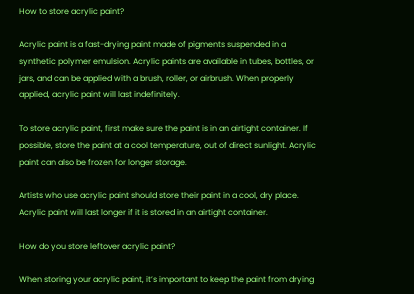How to store acrylic paint?

Acrylic paint is a fast-drying paint made of pigments suspended in a synthetic polymer emulsion. Acrylic paints are available in tubes, bottles, or jars, and can be applied with a brush, roller, or airbrush. When properly applied, acrylic paint will last indefinitely.

To store acrylic paint, first make sure the paint is in an airtight container. If possible, store the paint at a cool temperature, out of direct sunlight. Acrylic paint can also be frozen for longer storage.

Artists who use acrylic paint should store their paint in a cool, dry place. Acrylic paint will last longer if it is stored in an airtight container.

How do you store leftover acrylic paint?

When storing your acrylic paint, it’s important to keep the paint from drying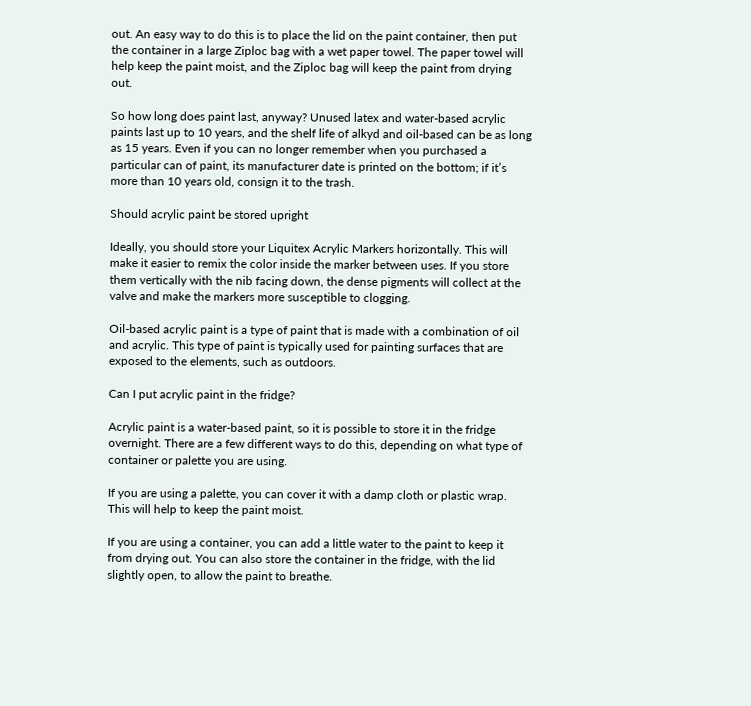out. An easy way to do this is to place the lid on the paint container, then put the container in a large Ziploc bag with a wet paper towel. The paper towel will help keep the paint moist, and the Ziploc bag will keep the paint from drying out.

So how long does paint last, anyway? Unused latex and water-based acrylic paints last up to 10 years, and the shelf life of alkyd and oil-based can be as long as 15 years. Even if you can no longer remember when you purchased a particular can of paint, its manufacturer date is printed on the bottom; if it’s more than 10 years old, consign it to the trash.

Should acrylic paint be stored upright

Ideally, you should store your Liquitex Acrylic Markers horizontally. This will make it easier to remix the color inside the marker between uses. If you store them vertically with the nib facing down, the dense pigments will collect at the valve and make the markers more susceptible to clogging.

Oil-based acrylic paint is a type of paint that is made with a combination of oil and acrylic. This type of paint is typically used for painting surfaces that are exposed to the elements, such as outdoors.

Can I put acrylic paint in the fridge?

Acrylic paint is a water-based paint, so it is possible to store it in the fridge overnight. There are a few different ways to do this, depending on what type of container or palette you are using.

If you are using a palette, you can cover it with a damp cloth or plastic wrap. This will help to keep the paint moist.

If you are using a container, you can add a little water to the paint to keep it from drying out. You can also store the container in the fridge, with the lid slightly open, to allow the paint to breathe.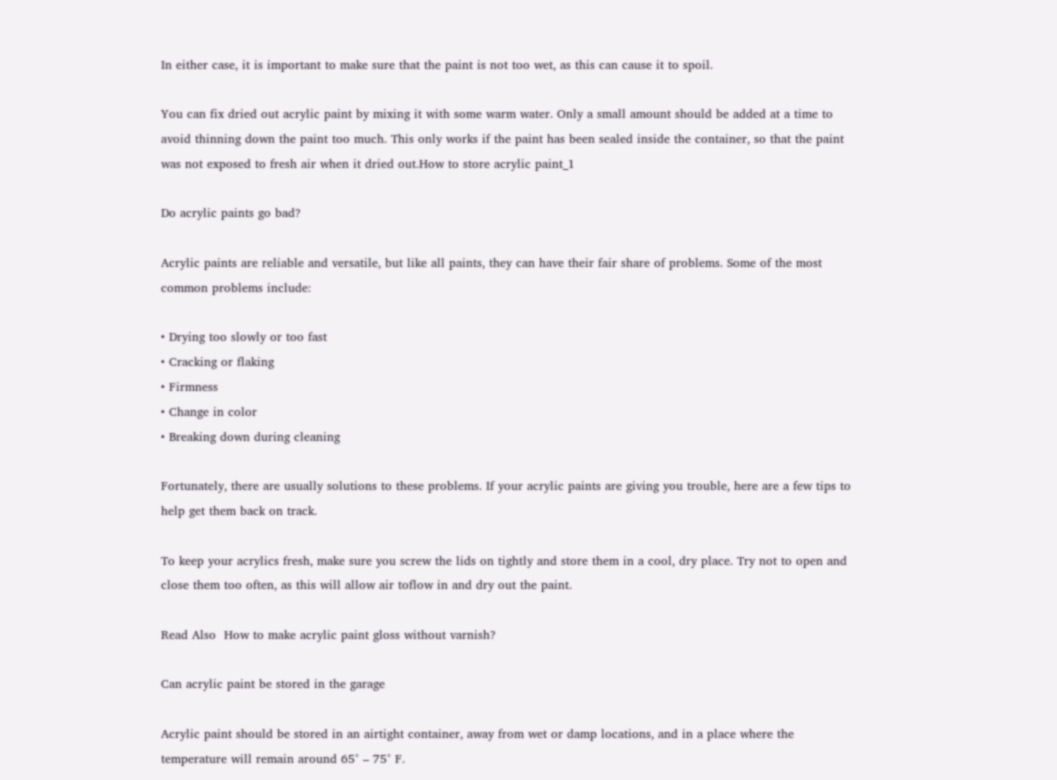In either case, it is important to make sure that the paint is not too wet, as this can cause it to spoil.

You can fix dried out acrylic paint by mixing it with some warm water. Only a small amount should be added at a time to avoid thinning down the paint too much. This only works if the paint has been sealed inside the container, so that the paint was not exposed to fresh air when it dried out.How to store acrylic paint_1

Do acrylic paints go bad?

Acrylic paints are reliable and versatile, but like all paints, they can have their fair share of problems. Some of the most common problems include:

• Drying too slowly or too fast
• Cracking or flaking
• Firmness
• Change in color
• Breaking down during cleaning

Fortunately, there are usually solutions to these problems. If your acrylic paints are giving you trouble, here are a few tips to help get them back on track.

To keep your acrylics fresh, make sure you screw the lids on tightly and store them in a cool, dry place. Try not to open and close them too often, as this will allow air toflow in and dry out the paint.

Read Also  How to make acrylic paint gloss without varnish?

Can acrylic paint be stored in the garage

Acrylic paint should be stored in an airtight container, away from wet or damp locations, and in a place where the temperature will remain around 65° – 75° F.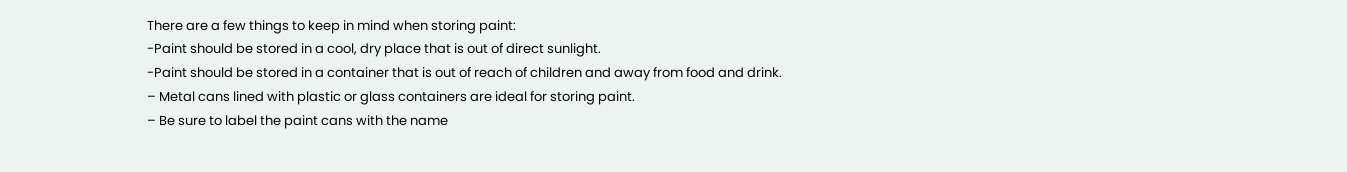There are a few things to keep in mind when storing paint:
-Paint should be stored in a cool, dry place that is out of direct sunlight.
-Paint should be stored in a container that is out of reach of children and away from food and drink.
– Metal cans lined with plastic or glass containers are ideal for storing paint.
– Be sure to label the paint cans with the name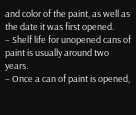and color of the paint, as well as the date it was first opened.
– Shelf life for unopened cans of paint is usually around two years.
– Once a can of paint is opened,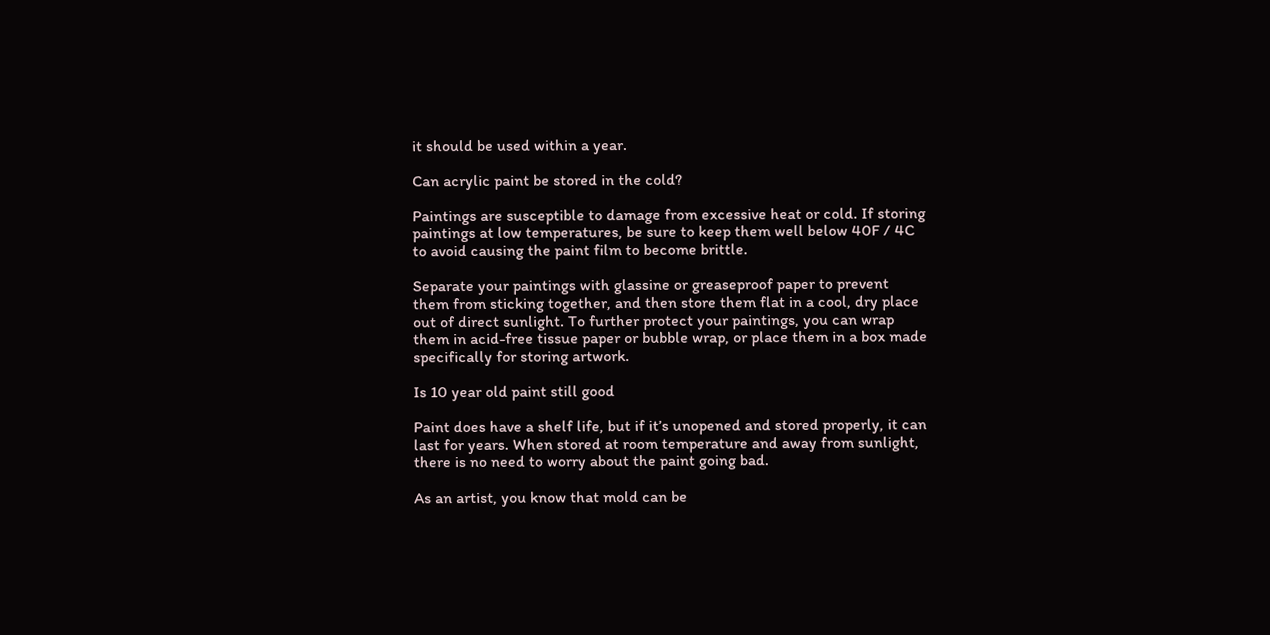it should be used within a year.

Can acrylic paint be stored in the cold?

Paintings are susceptible to damage from excessive heat or cold. If storing paintings at low temperatures, be sure to keep them well below 40F / 4C to avoid causing the paint film to become brittle.

Separate your paintings with glassine or greaseproof paper to prevent them from sticking together, and then store them flat in a cool, dry place out of direct sunlight. To further protect your paintings, you can wrap them in acid-free tissue paper or bubble wrap, or place them in a box made specifically for storing artwork.

Is 10 year old paint still good

Paint does have a shelf life, but if it’s unopened and stored properly, it can last for years. When stored at room temperature and away from sunlight, there is no need to worry about the paint going bad.

As an artist, you know that mold can be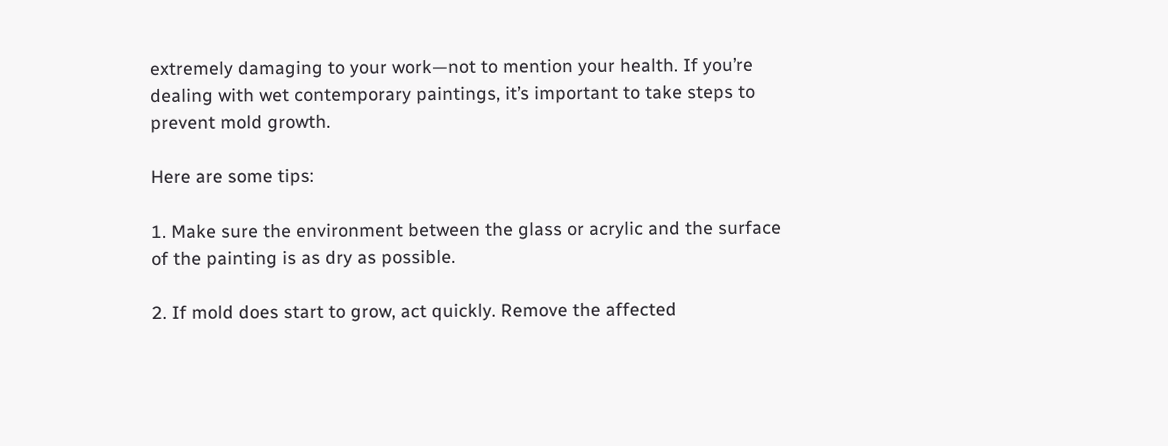extremely damaging to your work—not to mention your health. If you’re dealing with wet contemporary paintings, it’s important to take steps to prevent mold growth.

Here are some tips:

1. Make sure the environment between the glass or acrylic and the surface of the painting is as dry as possible.

2. If mold does start to grow, act quickly. Remove the affected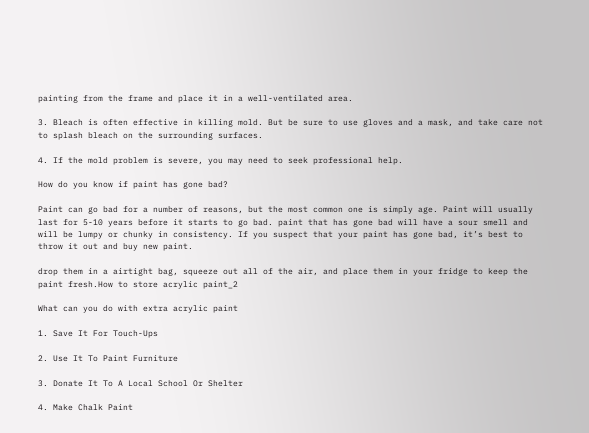painting from the frame and place it in a well-ventilated area.

3. Bleach is often effective in killing mold. But be sure to use gloves and a mask, and take care not to splash bleach on the surrounding surfaces.

4. If the mold problem is severe, you may need to seek professional help.

How do you know if paint has gone bad?

Paint can go bad for a number of reasons, but the most common one is simply age. Paint will usually last for 5-10 years before it starts to go bad. paint that has gone bad will have a sour smell and will be lumpy or chunky in consistency. If you suspect that your paint has gone bad, it’s best to throw it out and buy new paint.

drop them in a airtight bag, squeeze out all of the air, and place them in your fridge to keep the paint fresh.How to store acrylic paint_2

What can you do with extra acrylic paint

1. Save It For Touch-Ups

2. Use It To Paint Furniture

3. Donate It To A Local School Or Shelter

4. Make Chalk Paint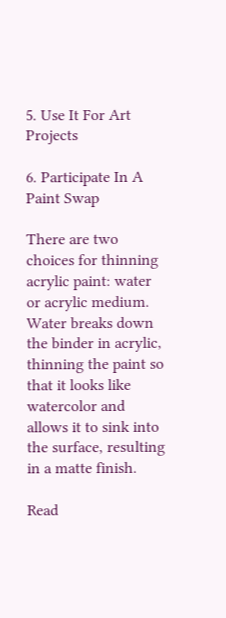5. Use It For Art Projects

6. Participate In A Paint Swap

There are two choices for thinning acrylic paint: water or acrylic medium. Water breaks down the binder in acrylic, thinning the paint so that it looks like watercolor and allows it to sink into the surface, resulting in a matte finish.

Read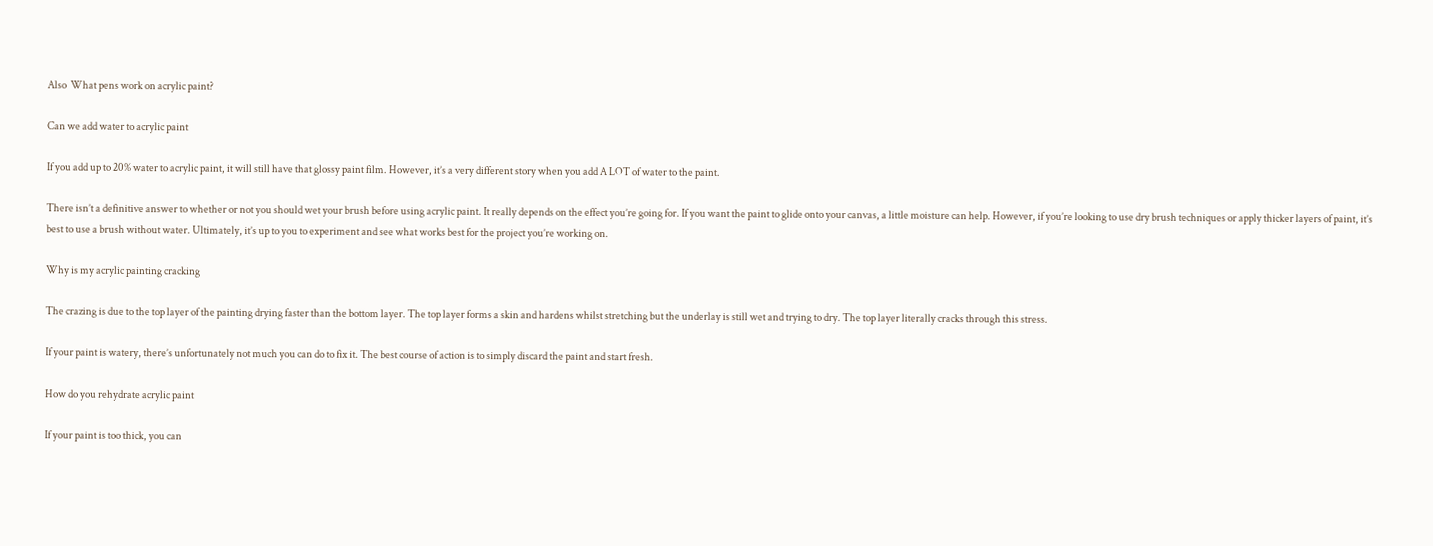Also  What pens work on acrylic paint?

Can we add water to acrylic paint

If you add up to 20% water to acrylic paint, it will still have that glossy paint film. However, it’s a very different story when you add A LOT of water to the paint.

There isn’t a definitive answer to whether or not you should wet your brush before using acrylic paint. It really depends on the effect you’re going for. If you want the paint to glide onto your canvas, a little moisture can help. However, if you’re looking to use dry brush techniques or apply thicker layers of paint, it’s best to use a brush without water. Ultimately, it’s up to you to experiment and see what works best for the project you’re working on.

Why is my acrylic painting cracking

The crazing is due to the top layer of the painting drying faster than the bottom layer. The top layer forms a skin and hardens whilst stretching but the underlay is still wet and trying to dry. The top layer literally cracks through this stress.

If your paint is watery, there’s unfortunately not much you can do to fix it. The best course of action is to simply discard the paint and start fresh.

How do you rehydrate acrylic paint

If your paint is too thick, you can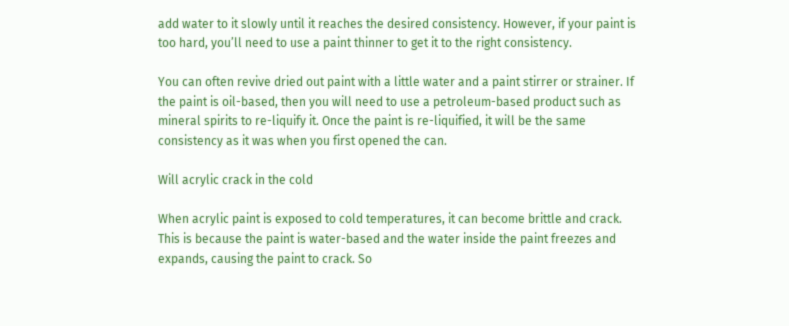add water to it slowly until it reaches the desired consistency. However, if your paint is too hard, you’ll need to use a paint thinner to get it to the right consistency.

You can often revive dried out paint with a little water and a paint stirrer or strainer. If the paint is oil-based, then you will need to use a petroleum-based product such as mineral spirits to re-liquify it. Once the paint is re-liquified, it will be the same consistency as it was when you first opened the can.

Will acrylic crack in the cold

When acrylic paint is exposed to cold temperatures, it can become brittle and crack. This is because the paint is water-based and the water inside the paint freezes and expands, causing the paint to crack. So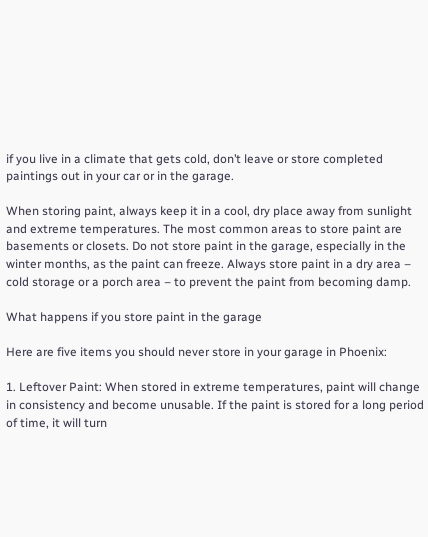if you live in a climate that gets cold, don’t leave or store completed paintings out in your car or in the garage.

When storing paint, always keep it in a cool, dry place away from sunlight and extreme temperatures. The most common areas to store paint are basements or closets. Do not store paint in the garage, especially in the winter months, as the paint can freeze. Always store paint in a dry area – cold storage or a porch area – to prevent the paint from becoming damp.

What happens if you store paint in the garage

Here are five items you should never store in your garage in Phoenix:

1. Leftover Paint: When stored in extreme temperatures, paint will change in consistency and become unusable. If the paint is stored for a long period of time, it will turn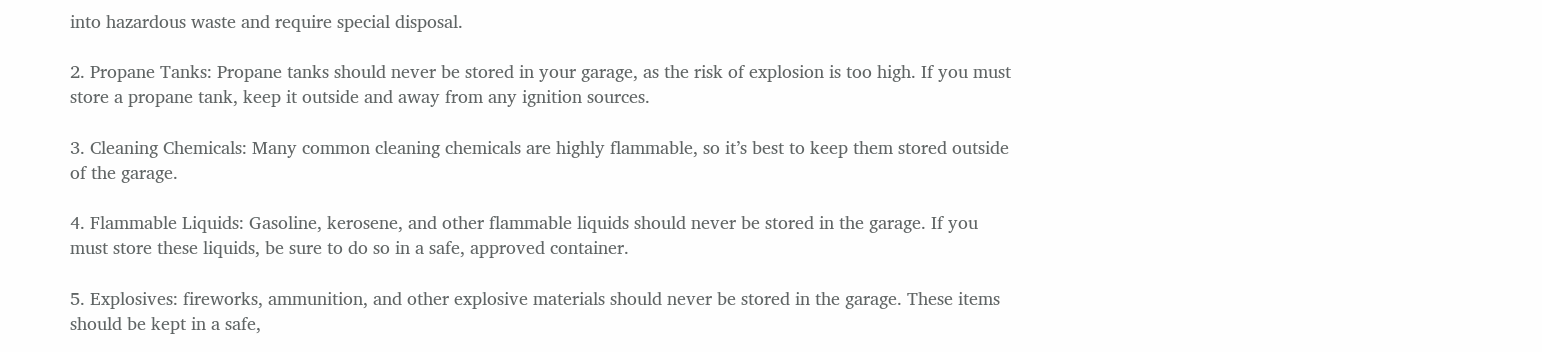into hazardous waste and require special disposal.

2. Propane Tanks: Propane tanks should never be stored in your garage, as the risk of explosion is too high. If you must store a propane tank, keep it outside and away from any ignition sources.

3. Cleaning Chemicals: Many common cleaning chemicals are highly flammable, so it’s best to keep them stored outside of the garage.

4. Flammable Liquids: Gasoline, kerosene, and other flammable liquids should never be stored in the garage. If you must store these liquids, be sure to do so in a safe, approved container.

5. Explosives: fireworks, ammunition, and other explosive materials should never be stored in the garage. These items should be kept in a safe,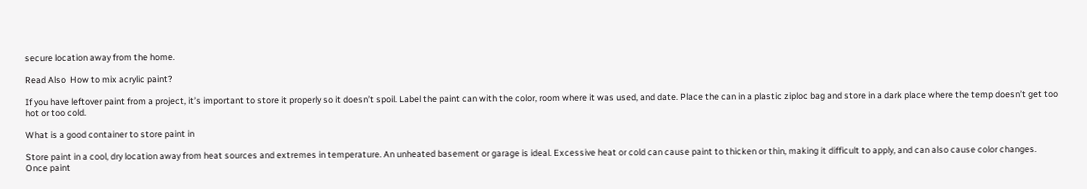secure location away from the home.

Read Also  How to mix acrylic paint?

If you have leftover paint from a project, it’s important to store it properly so it doesn’t spoil. Label the paint can with the color, room where it was used, and date. Place the can in a plastic ziploc bag and store in a dark place where the temp doesn’t get too hot or too cold.

What is a good container to store paint in

Store paint in a cool, dry location away from heat sources and extremes in temperature. An unheated basement or garage is ideal. Excessive heat or cold can cause paint to thicken or thin, making it difficult to apply, and can also cause color changes. Once paint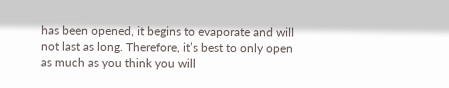has been opened, it begins to evaporate and will not last as long. Therefore, it’s best to only open as much as you think you will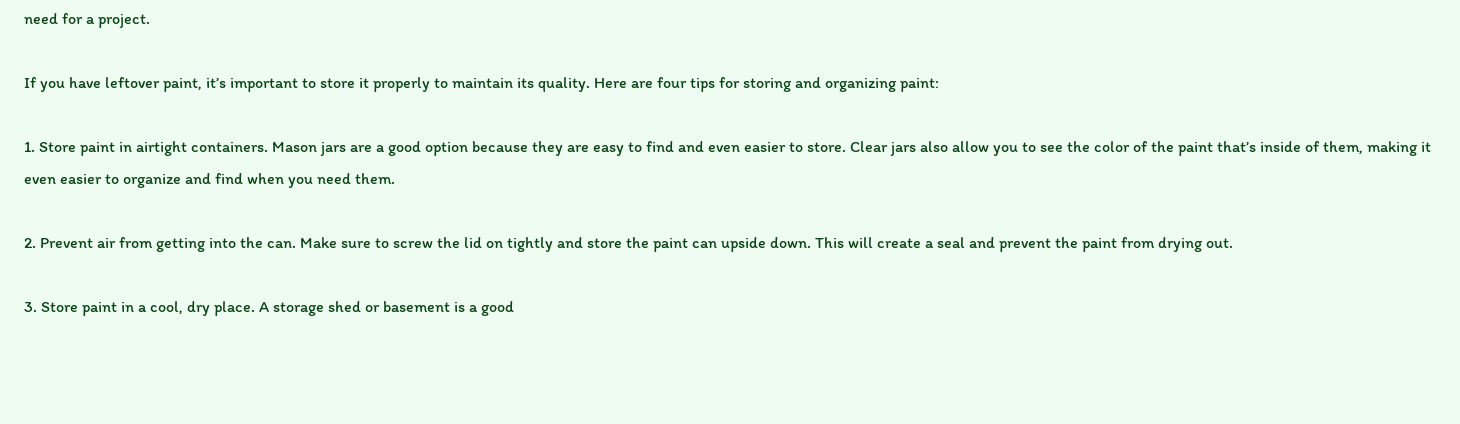need for a project.

If you have leftover paint, it’s important to store it properly to maintain its quality. Here are four tips for storing and organizing paint:

1. Store paint in airtight containers. Mason jars are a good option because they are easy to find and even easier to store. Clear jars also allow you to see the color of the paint that’s inside of them, making it even easier to organize and find when you need them.

2. Prevent air from getting into the can. Make sure to screw the lid on tightly and store the paint can upside down. This will create a seal and prevent the paint from drying out.

3. Store paint in a cool, dry place. A storage shed or basement is a good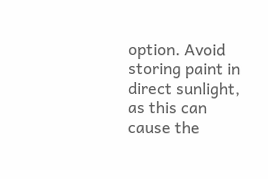option. Avoid storing paint in direct sunlight, as this can cause the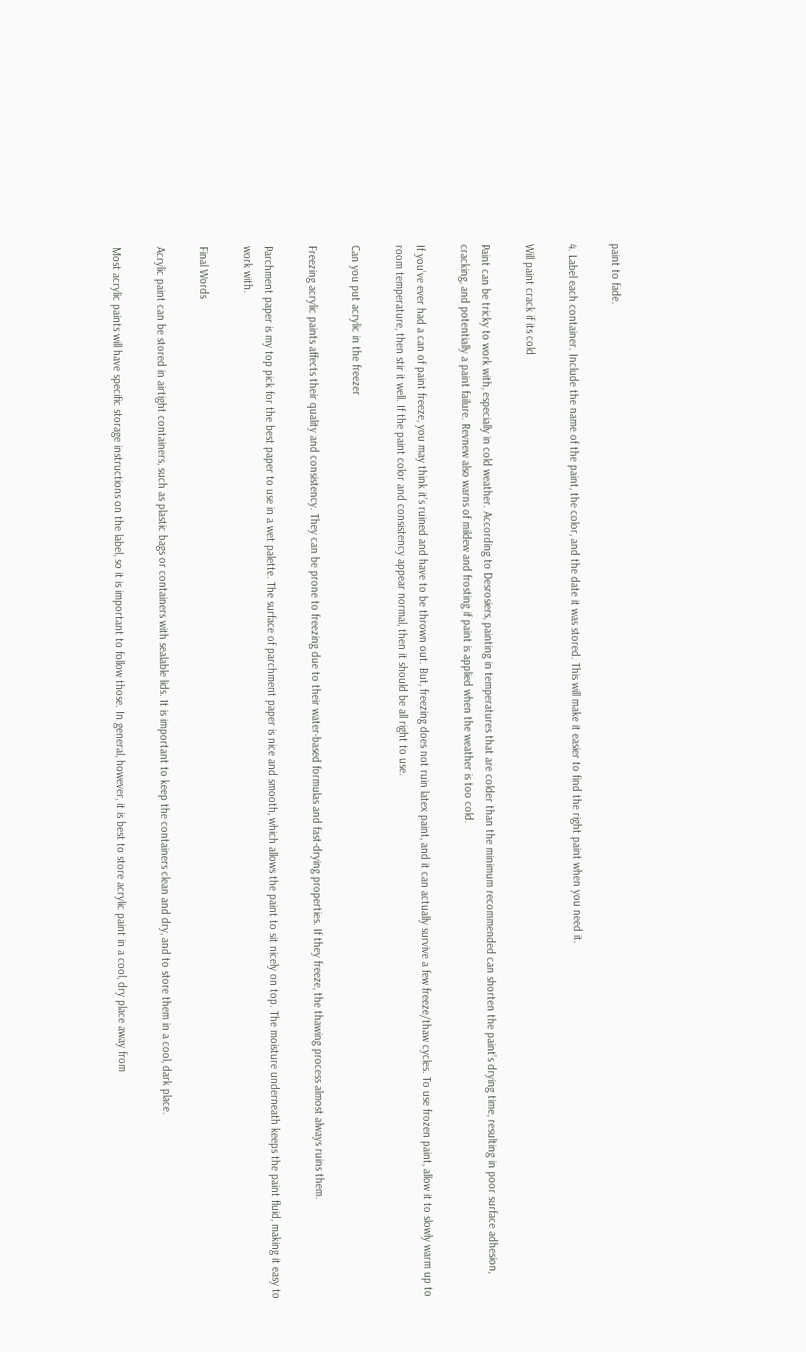paint to fade.

4. Label each container. Include the name of the paint, the color, and the date it was stored. This will make it easier to find the right paint when you need it.

Will paint crack if its cold

Paint can be tricky to work with, especially in cold weather. According to Desrosiers, painting in temperatures that are colder than the minimum recommended can shorten the paint’s drying time, resulting in poor surface adhesion, cracking, and potentially a paint failure. Revnew also warns of mildew and frosting if paint is applied when the weather is too cold.

If you’ve ever had a can of paint freeze, you may think it’s ruined and have to be thrown out. But, freezing does not ruin latex paint, and it can actually survive a few freeze/thaw cycles. To use frozen paint, allow it to slowly warm up to room temperature, then stir it well. If the paint color and consistency appear normal, then it should be all right to use.

Can you put acrylic in the freezer

Freezing acrylic paints affects their quality and consistency. They can be prone to freezing due to their water-based formulas and fast-drying properties. If they freeze, the thawing process almost always ruins them.

Parchment paper is my top pick for the best paper to use in a wet palette. The surface of parchment paper is nice and smooth, which allows the paint to sit nicely on top. The moisture underneath keeps the paint fluid, making it easy to work with.

Final Words

Acrylic paint can be stored in airtight containers, such as plastic bags or containers with sealable lids. It is important to keep the containers clean and dry, and to store them in a cool, dark place.

Most acrylic paints will have specific storage instructions on the label, so it is important to follow those. In general, however, it is best to store acrylic paint in a cool, dry place away from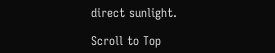direct sunlight.

Scroll to Top